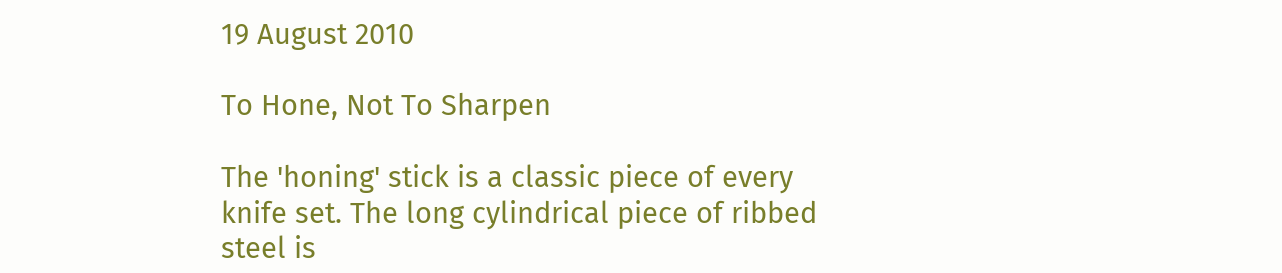19 August 2010

To Hone, Not To Sharpen

The 'honing' stick is a classic piece of every knife set. The long cylindrical piece of ribbed steel is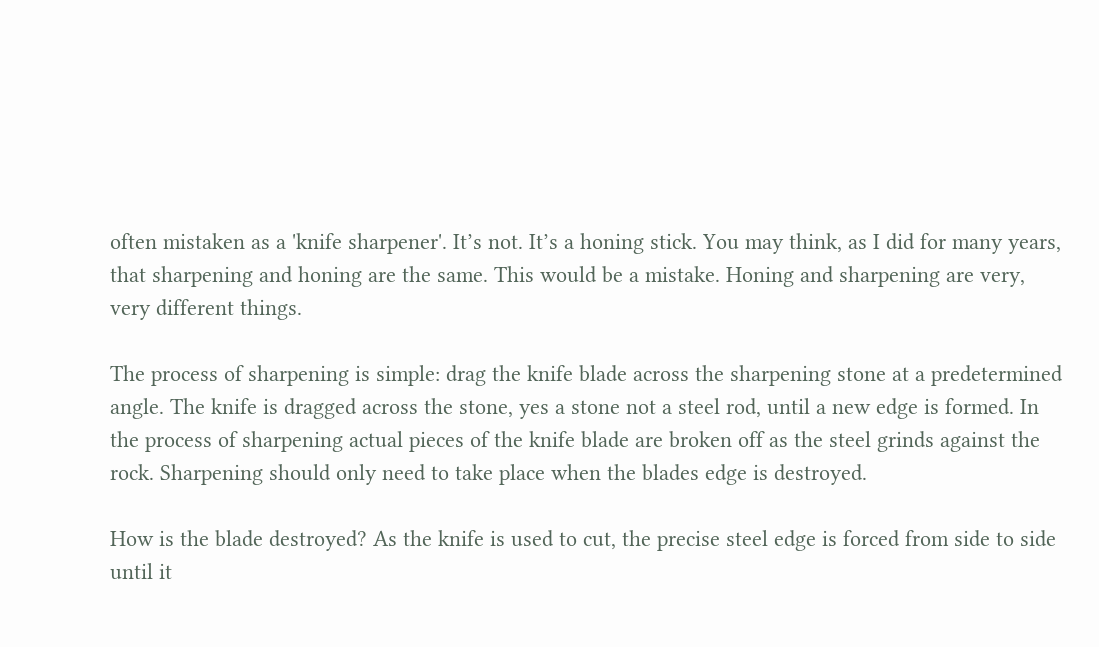often mistaken as a 'knife sharpener'. It’s not. It’s a honing stick. You may think, as I did for many years, that sharpening and honing are the same. This would be a mistake. Honing and sharpening are very, very different things.

The process of sharpening is simple: drag the knife blade across the sharpening stone at a predetermined angle. The knife is dragged across the stone, yes a stone not a steel rod, until a new edge is formed. In the process of sharpening actual pieces of the knife blade are broken off as the steel grinds against the rock. Sharpening should only need to take place when the blades edge is destroyed.

How is the blade destroyed? As the knife is used to cut, the precise steel edge is forced from side to side until it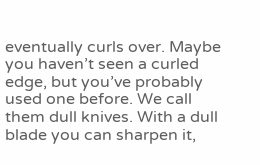eventually curls over. Maybe you haven’t seen a curled edge, but you’ve probably used one before. We call them dull knives. With a dull blade you can sharpen it,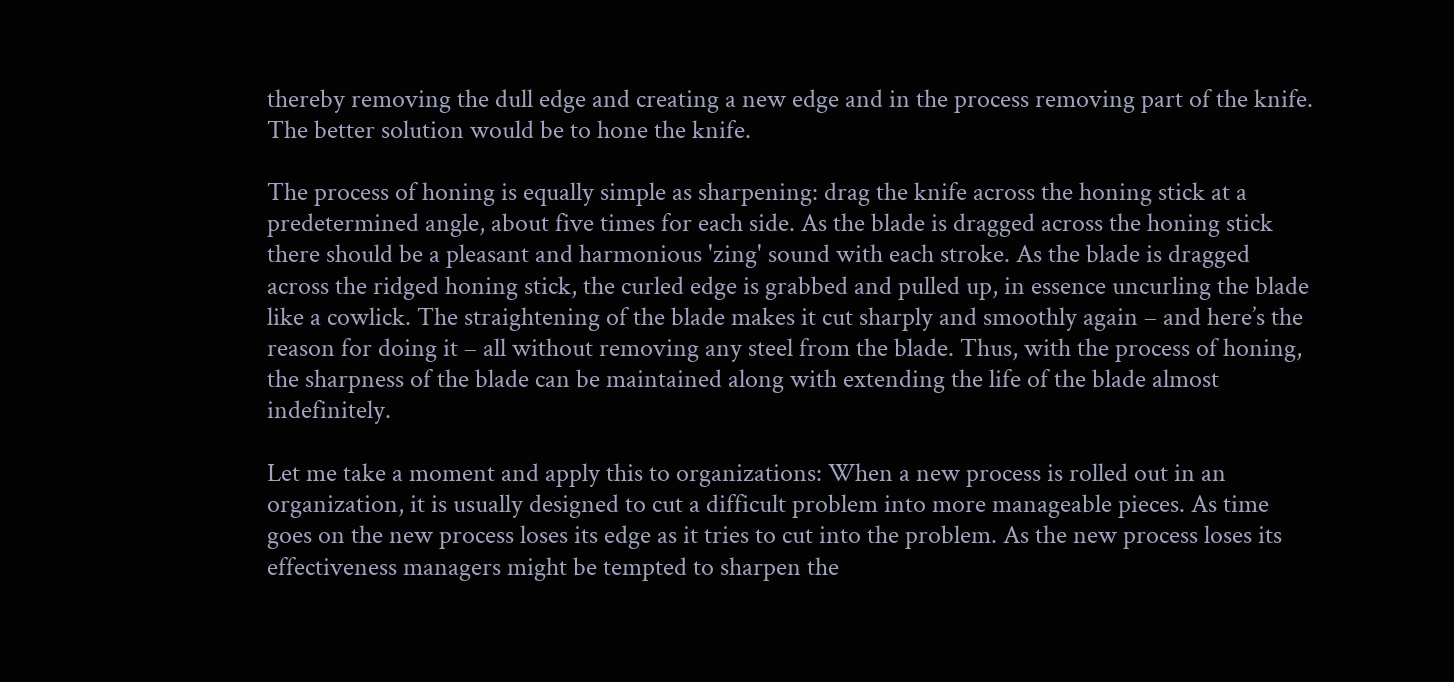thereby removing the dull edge and creating a new edge and in the process removing part of the knife. The better solution would be to hone the knife.

The process of honing is equally simple as sharpening: drag the knife across the honing stick at a predetermined angle, about five times for each side. As the blade is dragged across the honing stick there should be a pleasant and harmonious 'zing' sound with each stroke. As the blade is dragged across the ridged honing stick, the curled edge is grabbed and pulled up, in essence uncurling the blade like a cowlick. The straightening of the blade makes it cut sharply and smoothly again – and here’s the reason for doing it – all without removing any steel from the blade. Thus, with the process of honing, the sharpness of the blade can be maintained along with extending the life of the blade almost indefinitely.

Let me take a moment and apply this to organizations: When a new process is rolled out in an organization, it is usually designed to cut a difficult problem into more manageable pieces. As time goes on the new process loses its edge as it tries to cut into the problem. As the new process loses its effectiveness managers might be tempted to sharpen the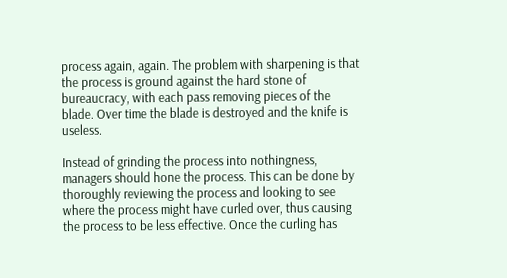process again, again. The problem with sharpening is that the process is ground against the hard stone of bureaucracy, with each pass removing pieces of the blade. Over time the blade is destroyed and the knife is useless.

Instead of grinding the process into nothingness, managers should hone the process. This can be done by thoroughly reviewing the process and looking to see where the process might have curled over, thus causing the process to be less effective. Once the curling has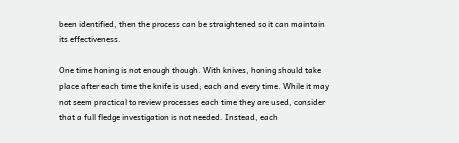been identified, then the process can be straightened so it can maintain its effectiveness.

One time honing is not enough though. With knives, honing should take place after each time the knife is used; each and every time. While it may not seem practical to review processes each time they are used, consider that a full fledge investigation is not needed. Instead, each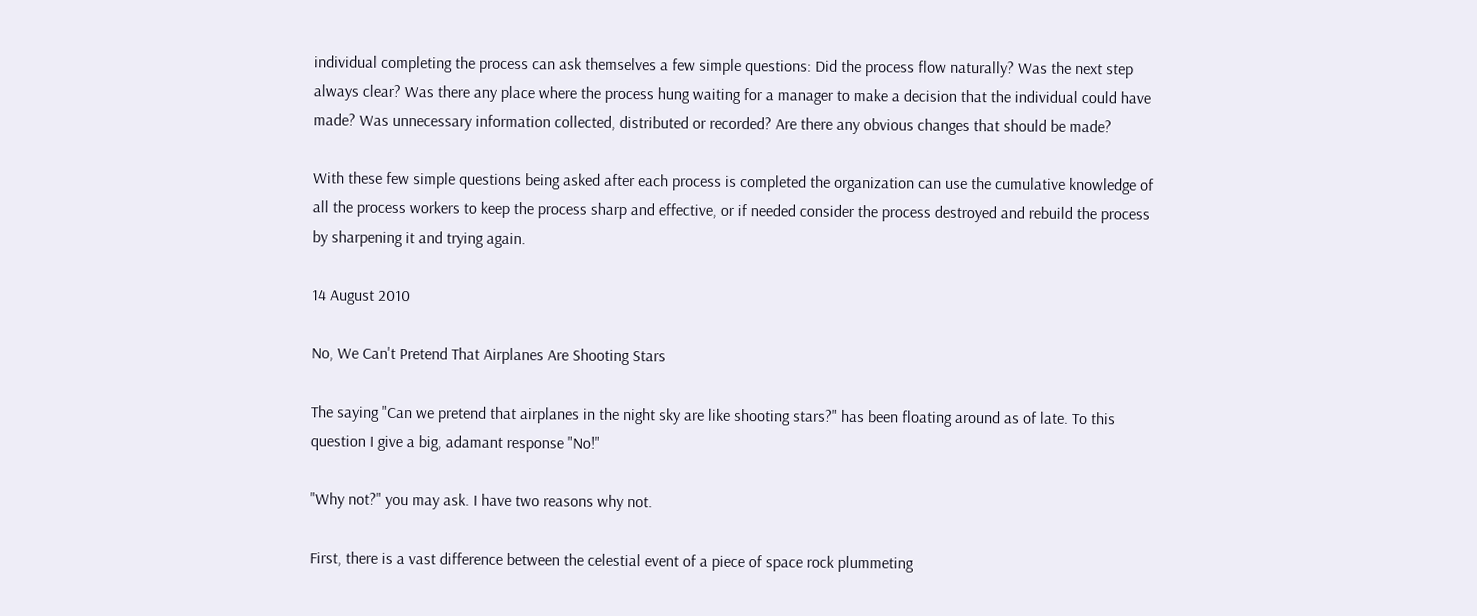individual completing the process can ask themselves a few simple questions: Did the process flow naturally? Was the next step always clear? Was there any place where the process hung waiting for a manager to make a decision that the individual could have made? Was unnecessary information collected, distributed or recorded? Are there any obvious changes that should be made?

With these few simple questions being asked after each process is completed the organization can use the cumulative knowledge of all the process workers to keep the process sharp and effective, or if needed consider the process destroyed and rebuild the process by sharpening it and trying again.

14 August 2010

No, We Can't Pretend That Airplanes Are Shooting Stars

The saying "Can we pretend that airplanes in the night sky are like shooting stars?" has been floating around as of late. To this question I give a big, adamant response "No!"

"Why not?" you may ask. I have two reasons why not.

First, there is a vast difference between the celestial event of a piece of space rock plummeting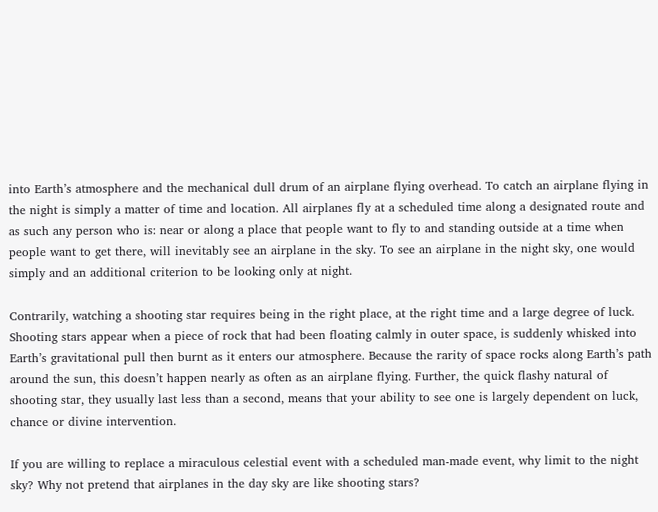into Earth’s atmosphere and the mechanical dull drum of an airplane flying overhead. To catch an airplane flying in the night is simply a matter of time and location. All airplanes fly at a scheduled time along a designated route and as such any person who is: near or along a place that people want to fly to and standing outside at a time when people want to get there, will inevitably see an airplane in the sky. To see an airplane in the night sky, one would simply and an additional criterion to be looking only at night.

Contrarily, watching a shooting star requires being in the right place, at the right time and a large degree of luck. Shooting stars appear when a piece of rock that had been floating calmly in outer space, is suddenly whisked into Earth’s gravitational pull then burnt as it enters our atmosphere. Because the rarity of space rocks along Earth’s path around the sun, this doesn’t happen nearly as often as an airplane flying. Further, the quick flashy natural of shooting star, they usually last less than a second, means that your ability to see one is largely dependent on luck, chance or divine intervention.

If you are willing to replace a miraculous celestial event with a scheduled man-made event, why limit to the night sky? Why not pretend that airplanes in the day sky are like shooting stars?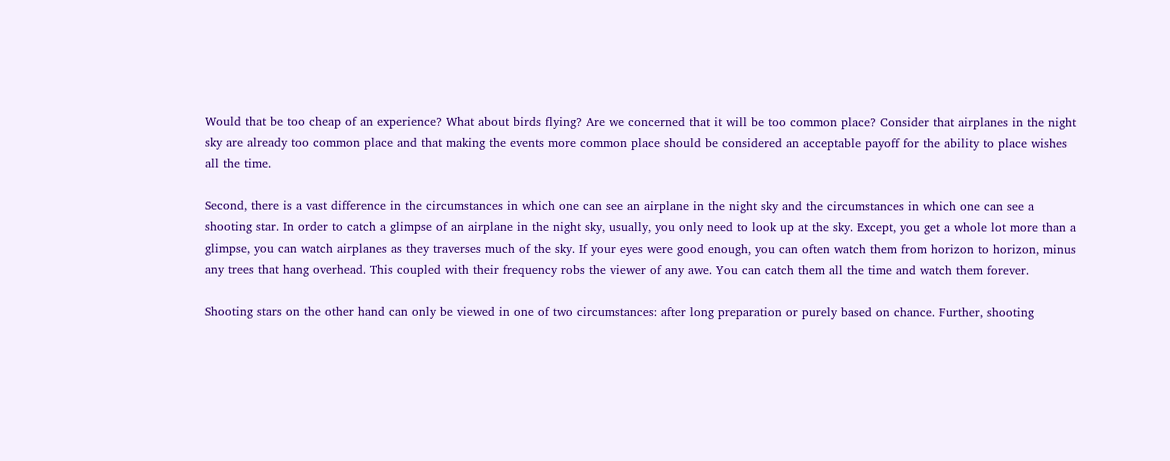Would that be too cheap of an experience? What about birds flying? Are we concerned that it will be too common place? Consider that airplanes in the night sky are already too common place and that making the events more common place should be considered an acceptable payoff for the ability to place wishes all the time.

Second, there is a vast difference in the circumstances in which one can see an airplane in the night sky and the circumstances in which one can see a shooting star. In order to catch a glimpse of an airplane in the night sky, usually, you only need to look up at the sky. Except, you get a whole lot more than a glimpse, you can watch airplanes as they traverses much of the sky. If your eyes were good enough, you can often watch them from horizon to horizon, minus any trees that hang overhead. This coupled with their frequency robs the viewer of any awe. You can catch them all the time and watch them forever.

Shooting stars on the other hand can only be viewed in one of two circumstances: after long preparation or purely based on chance. Further, shooting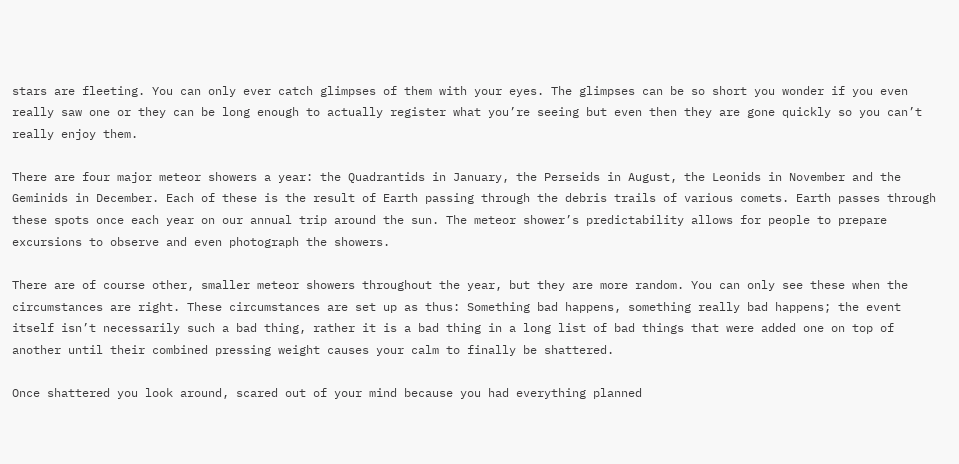stars are fleeting. You can only ever catch glimpses of them with your eyes. The glimpses can be so short you wonder if you even really saw one or they can be long enough to actually register what you’re seeing but even then they are gone quickly so you can’t really enjoy them.

There are four major meteor showers a year: the Quadrantids in January, the Perseids in August, the Leonids in November and the Geminids in December. Each of these is the result of Earth passing through the debris trails of various comets. Earth passes through these spots once each year on our annual trip around the sun. The meteor shower’s predictability allows for people to prepare excursions to observe and even photograph the showers.

There are of course other, smaller meteor showers throughout the year, but they are more random. You can only see these when the circumstances are right. These circumstances are set up as thus: Something bad happens, something really bad happens; the event itself isn’t necessarily such a bad thing, rather it is a bad thing in a long list of bad things that were added one on top of another until their combined pressing weight causes your calm to finally be shattered.

Once shattered you look around, scared out of your mind because you had everything planned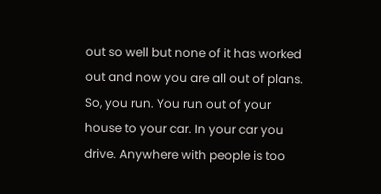out so well but none of it has worked out and now you are all out of plans. So, you run. You run out of your house to your car. In your car you drive. Anywhere with people is too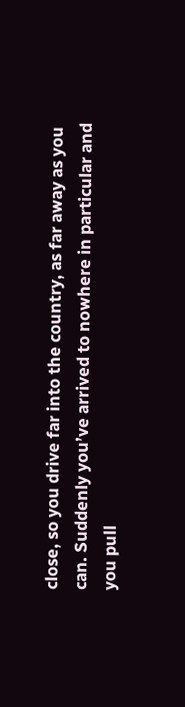close, so you drive far into the country, as far away as you can. Suddenly you’ve arrived to nowhere in particular and you pull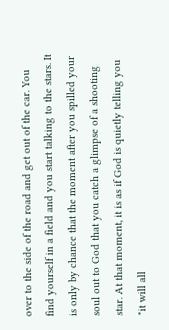over to the side of the road and get out of the car. You find yourself in a field and you start talking to the stars. It is only by chance that the moment after you spilled your soul out to God that you catch a glimpse of a shooting star. At that moment, it is as if God is quietly telling you "it will all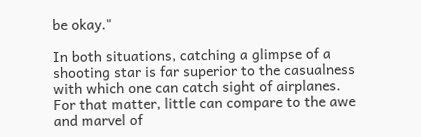be okay."

In both situations, catching a glimpse of a shooting star is far superior to the casualness with which one can catch sight of airplanes. For that matter, little can compare to the awe and marvel of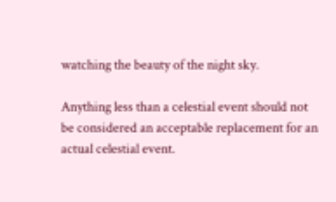watching the beauty of the night sky.

Anything less than a celestial event should not be considered an acceptable replacement for an actual celestial event.